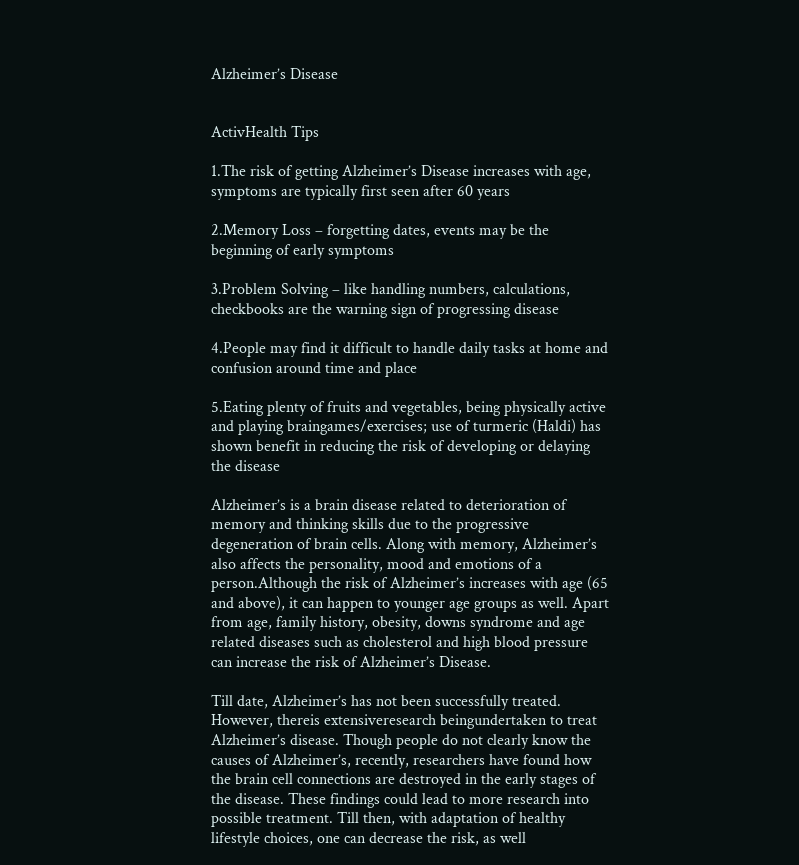Alzheimer’s Disease


ActivHealth Tips

1.The risk of getting Alzheimer’s Disease increases with age, symptoms are typically first seen after 60 years

2.Memory Loss – forgetting dates, events may be the beginning of early symptoms

3.Problem Solving – like handling numbers, calculations, checkbooks are the warning sign of progressing disease

4.People may find it difficult to handle daily tasks at home and confusion around time and place

5.Eating plenty of fruits and vegetables, being physically active and playing braingames/exercises; use of turmeric (Haldi) has shown benefit in reducing the risk of developing or delaying the disease

Alzheimer’s is a brain disease related to deterioration of memory and thinking skills due to the progressive degeneration of brain cells. Along with memory, Alzheimer’s also affects the personality, mood and emotions of a person.Although the risk of Alzheimer’s increases with age (65 and above), it can happen to younger age groups as well. Apart from age, family history, obesity, downs syndrome and age related diseases such as cholesterol and high blood pressure can increase the risk of Alzheimer’s Disease.

Till date, Alzheimer’s has not been successfully treated. However, thereis extensiveresearch beingundertaken to treat Alzheimer’s disease. Though people do not clearly know the causes of Alzheimer’s, recently, researchers have found how the brain cell connections are destroyed in the early stages of the disease. These findings could lead to more research into possible treatment. Till then, with adaptation of healthy lifestyle choices, one can decrease the risk, as well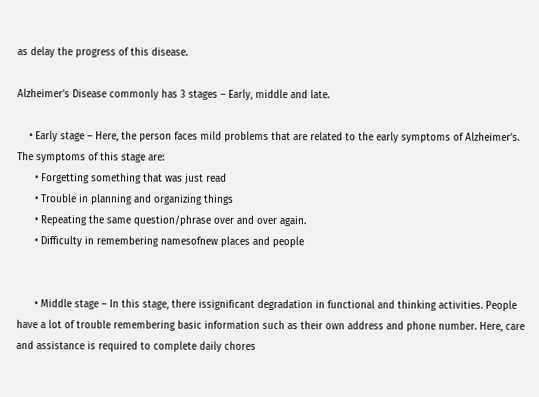as delay the progress of this disease.

Alzheimer’s Disease commonly has 3 stages – Early, middle and late.

    • Early stage – Here, the person faces mild problems that are related to the early symptoms of Alzheimer’s. The symptoms of this stage are:
      • Forgetting something that was just read
      • Trouble in planning and organizing things
      • Repeating the same question/phrase over and over again.
      • Difficulty in remembering namesofnew places and people


      • Middle stage – In this stage, there issignificant degradation in functional and thinking activities. People have a lot of trouble remembering basic information such as their own address and phone number. Here, care and assistance is required to complete daily chores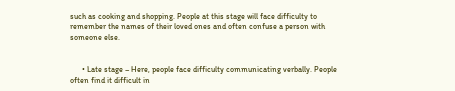such as cooking and shopping. People at this stage will face difficulty to remember the names of their loved ones and often confuse a person with someone else.


      • Late stage – Here, people face difficulty communicating verbally. People often find it difficult in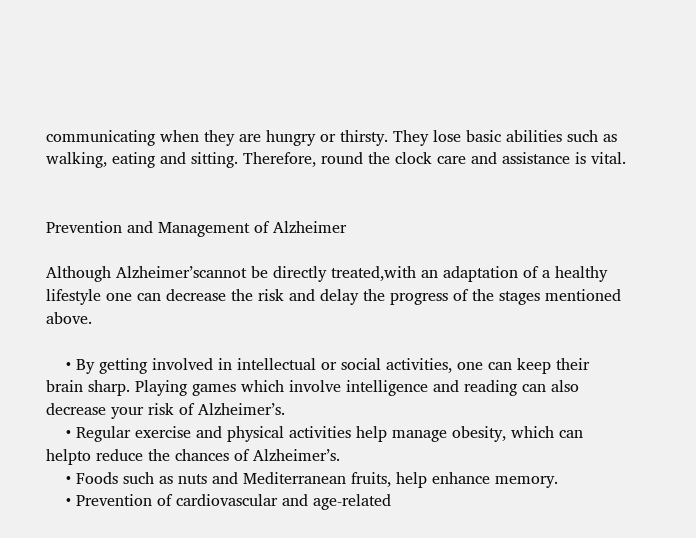communicating when they are hungry or thirsty. They lose basic abilities such as walking, eating and sitting. Therefore, round the clock care and assistance is vital.


Prevention and Management of Alzheimer

Although Alzheimer’scannot be directly treated,with an adaptation of a healthy lifestyle one can decrease the risk and delay the progress of the stages mentioned above.

    • By getting involved in intellectual or social activities, one can keep their brain sharp. Playing games which involve intelligence and reading can also decrease your risk of Alzheimer’s.
    • Regular exercise and physical activities help manage obesity, which can helpto reduce the chances of Alzheimer’s.
    • Foods such as nuts and Mediterranean fruits, help enhance memory.
    • Prevention of cardiovascular and age-related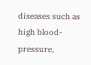diseases such as high blood-pressure,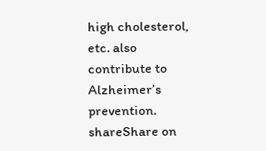high cholesterol, etc. also contribute to Alzheimer’s prevention.
shareShare on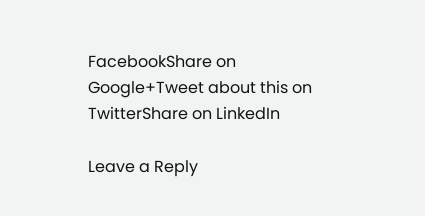FacebookShare on Google+Tweet about this on TwitterShare on LinkedIn

Leave a Reply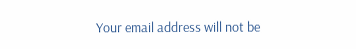Your email address will not be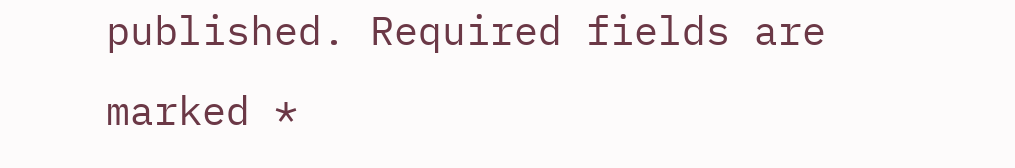published. Required fields are marked *